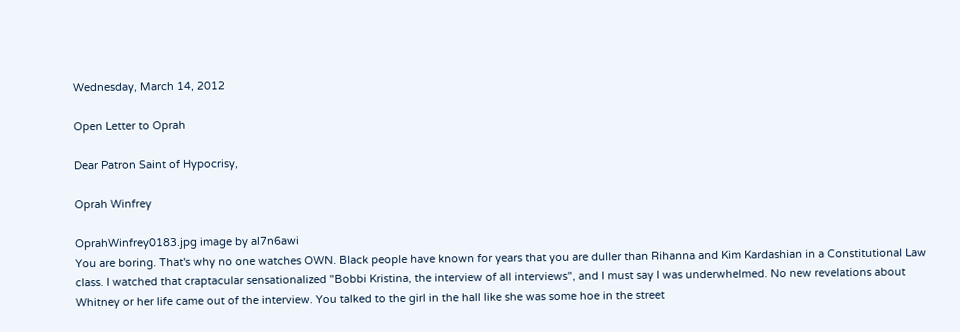Wednesday, March 14, 2012

Open Letter to Oprah

Dear Patron Saint of Hypocrisy,

Oprah Winfrey

OprahWinfrey0183.jpg image by al7n6awi
You are boring. That's why no one watches OWN. Black people have known for years that you are duller than Rihanna and Kim Kardashian in a Constitutional Law class. I watched that craptacular sensationalized "Bobbi Kristina, the interview of all interviews", and I must say I was underwhelmed. No new revelations about Whitney or her life came out of the interview. You talked to the girl in the hall like she was some hoe in the street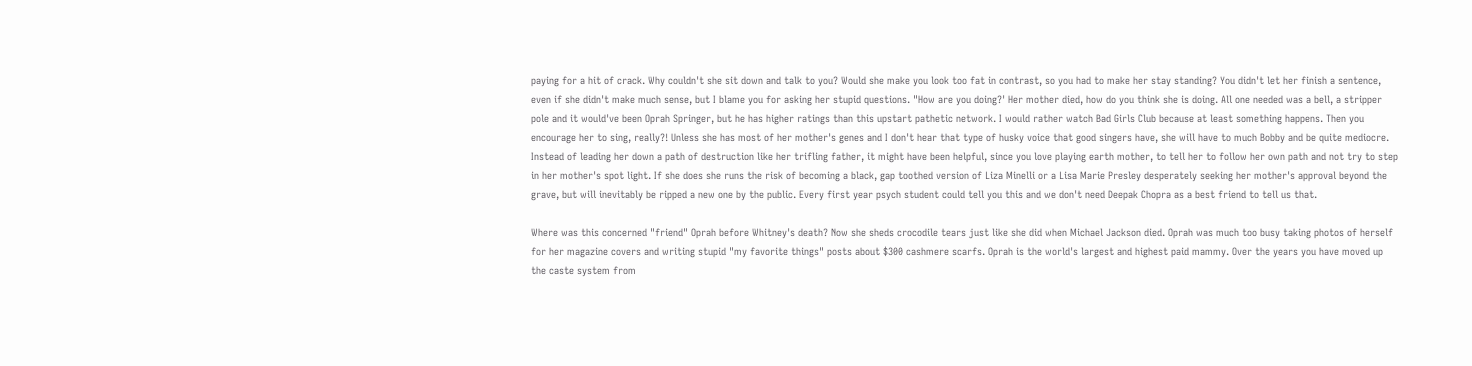paying for a hit of crack. Why couldn't she sit down and talk to you? Would she make you look too fat in contrast, so you had to make her stay standing? You didn't let her finish a sentence, even if she didn't make much sense, but I blame you for asking her stupid questions. "How are you doing?' Her mother died, how do you think she is doing. All one needed was a bell, a stripper pole and it would've been Oprah Springer, but he has higher ratings than this upstart pathetic network. I would rather watch Bad Girls Club because at least something happens. Then you encourage her to sing, really?! Unless she has most of her mother's genes and I don't hear that type of husky voice that good singers have, she will have to much Bobby and be quite mediocre. Instead of leading her down a path of destruction like her trifling father, it might have been helpful, since you love playing earth mother, to tell her to follow her own path and not try to step in her mother's spot light. If she does she runs the risk of becoming a black, gap toothed version of Liza Minelli or a Lisa Marie Presley desperately seeking her mother's approval beyond the grave, but will inevitably be ripped a new one by the public. Every first year psych student could tell you this and we don't need Deepak Chopra as a best friend to tell us that.

Where was this concerned "friend" Oprah before Whitney's death? Now she sheds crocodile tears just like she did when Michael Jackson died. Oprah was much too busy taking photos of herself for her magazine covers and writing stupid "my favorite things" posts about $300 cashmere scarfs. Oprah is the world's largest and highest paid mammy. Over the years you have moved up the caste system from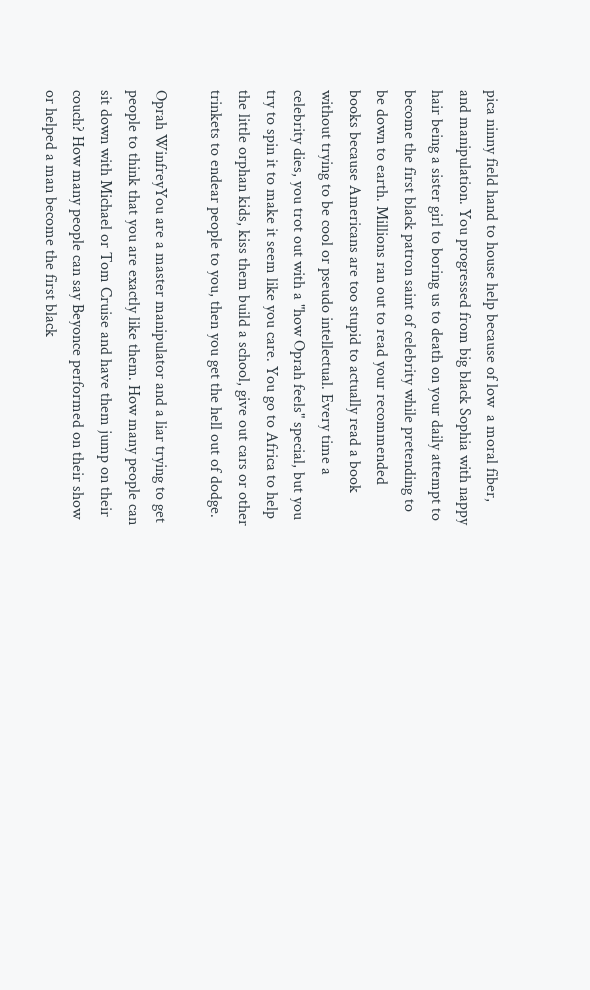pica ninny field hand to house help because of low  a moral fiber, and manipulation. You progressed from big black Sophia with nappy hair being a sister girl to boring us to death on your daily attempt to become the first black patron saint of celebrity while pretending to be down to earth. Millions ran out to read your recommended books because Americans are too stupid to actually read a book without trying to be cool or pseudo intellectual. Every time a celebrity dies, you trot out with a "how Oprah feels" special, but you try to spin it to make it seem like you care. You go to Africa to help the little orphan kids, kiss them build a school, give out cars or other trinkets to endear people to you, then you get the hell out of dodge.

Oprah WinfreyYou are a master manipulator and a liar trying to get people to think that you are exactly like them. How many people can sit down with Michael or Tom Cruise and have them jump on their couch? How many people can say Beyonce performed on their show or helped a man become the first black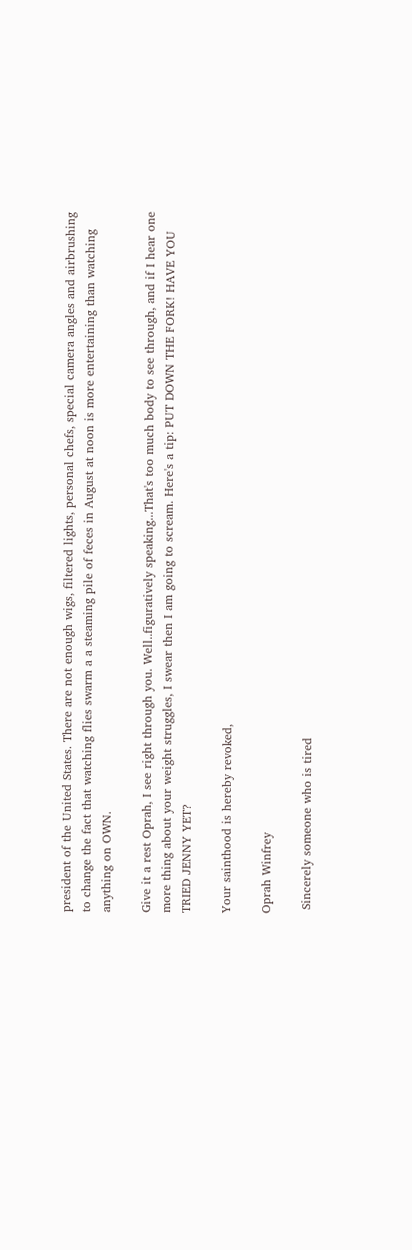president of the United States. There are not enough wigs, filtered lights, personal chefs, special camera angles and airbrushing to change the fact that watching flies swarm a a steaming pile of feces in August at noon is more entertaining than watching anything on OWN.

Give it a rest Oprah, I see right through you. Well..figuratively speaking...That's too much body to see through, and if I hear one more thing about your weight struggles, I swear then I am going to scream. Here's a tip: PUT DOWN THE FORK! HAVE YOU TRIED JENNY YET?

Your sainthood is hereby revoked,

Oprah Winfrey

 Sincerely someone who is tired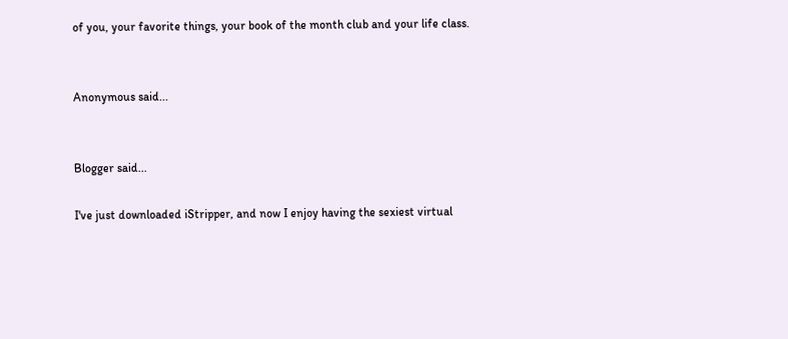of you, your favorite things, your book of the month club and your life class.


Anonymous said...


Blogger said...

I've just downloaded iStripper, and now I enjoy having the sexiest virtual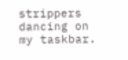strippers dancing on my taskbar.